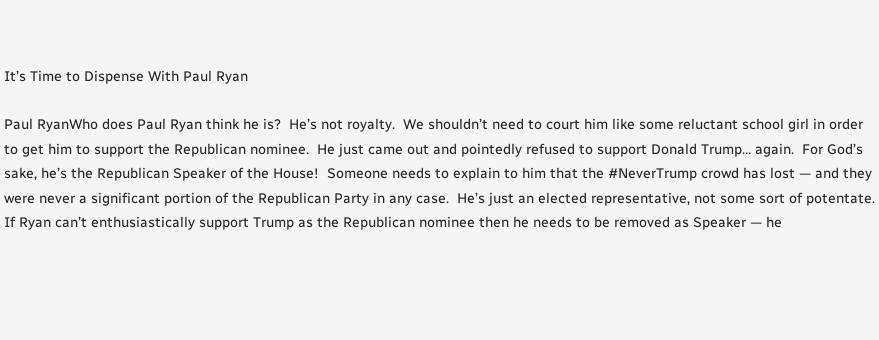It’s Time to Dispense With Paul Ryan

Paul RyanWho does Paul Ryan think he is?  He’s not royalty.  We shouldn’t need to court him like some reluctant school girl in order to get him to support the Republican nominee.  He just came out and pointedly refused to support Donald Trump… again.  For God’s sake, he’s the Republican Speaker of the House!  Someone needs to explain to him that the #NeverTrump crowd has lost — and they were never a significant portion of the Republican Party in any case.  He’s just an elected representative, not some sort of potentate.  If Ryan can’t enthusiastically support Trump as the Republican nominee then he needs to be removed as Speaker — he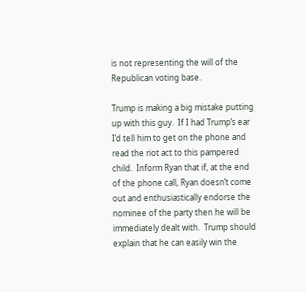is not representing the will of the Republican voting base.

Trump is making a big mistake putting up with this guy.  If I had Trump’s ear I’d tell him to get on the phone and read the riot act to this pampered child.  Inform Ryan that if, at the end of the phone call, Ryan doesn’t come out and enthusiastically endorse the nominee of the party then he will be immediately dealt with.  Trump should explain that he can easily win the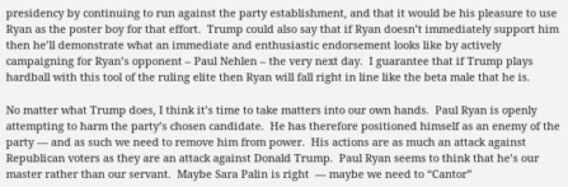presidency by continuing to run against the party establishment, and that it would be his pleasure to use Ryan as the poster boy for that effort.  Trump could also say that if Ryan doesn’t immediately support him then he’ll demonstrate what an immediate and enthusiastic endorsement looks like by actively campaigning for Ryan’s opponent – Paul Nehlen – the very next day.  I guarantee that if Trump plays hardball with this tool of the ruling elite then Ryan will fall right in line like the beta male that he is.

No matter what Trump does, I think it’s time to take matters into our own hands.  Paul Ryan is openly attempting to harm the party’s chosen candidate.  He has therefore positioned himself as an enemy of the party — and as such we need to remove him from power.  His actions are as much an attack against Republican voters as they are an attack against Donald Trump.  Paul Ryan seems to think that he’s our master rather than our servant.  Maybe Sara Palin is right  — maybe we need to “Cantor”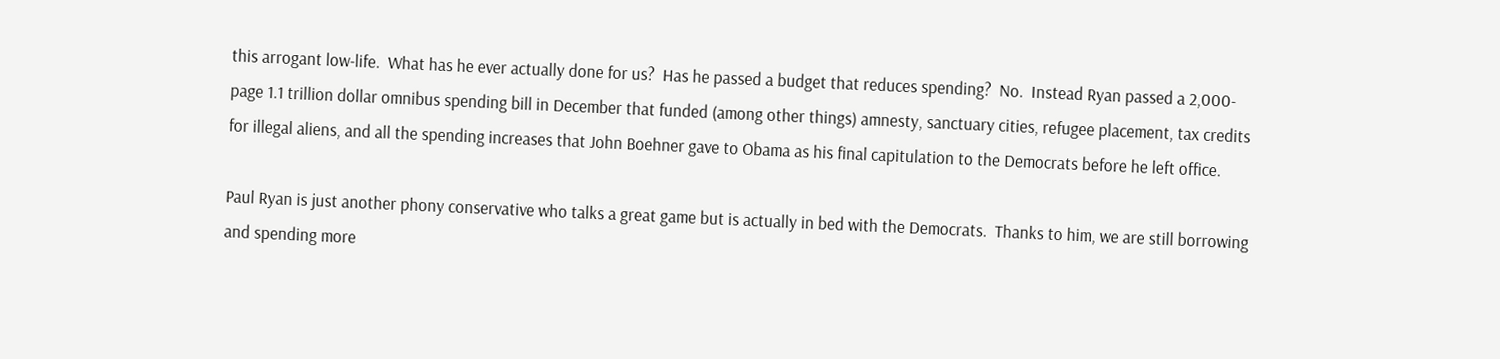this arrogant low-life.  What has he ever actually done for us?  Has he passed a budget that reduces spending?  No.  Instead Ryan passed a 2,000-page 1.1 trillion dollar omnibus spending bill in December that funded (among other things) amnesty, sanctuary cities, refugee placement, tax credits for illegal aliens, and all the spending increases that John Boehner gave to Obama as his final capitulation to the Democrats before he left office.

Paul Ryan is just another phony conservative who talks a great game but is actually in bed with the Democrats.  Thanks to him, we are still borrowing and spending more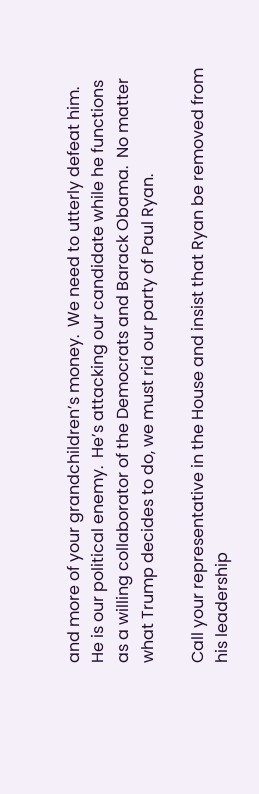and more of your grandchildren’s money.  We need to utterly defeat him.  He is our political enemy.  He’s attacking our candidate while he functions as a willing collaborator of the Democrats and Barack Obama.  No matter what Trump decides to do, we must rid our party of Paul Ryan.

Call your representative in the House and insist that Ryan be removed from his leadership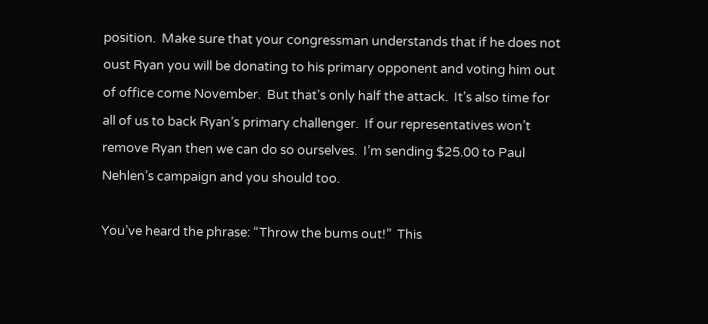position.  Make sure that your congressman understands that if he does not oust Ryan you will be donating to his primary opponent and voting him out of office come November.  But that’s only half the attack.  It’s also time for all of us to back Ryan’s primary challenger.  If our representatives won’t remove Ryan then we can do so ourselves.  I’m sending $25.00 to Paul Nehlen’s campaign and you should too.

You’ve heard the phrase: “Throw the bums out!”  This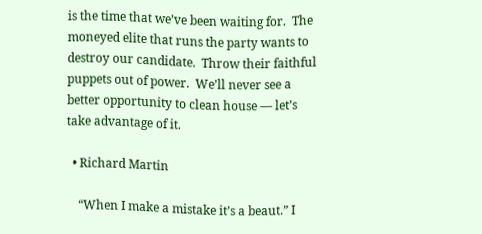is the time that we’ve been waiting for.  The moneyed elite that runs the party wants to destroy our candidate.  Throw their faithful puppets out of power.  We’ll never see a better opportunity to clean house — let’s take advantage of it.

  • Richard Martin

    “When I make a mistake it’s a beaut.” I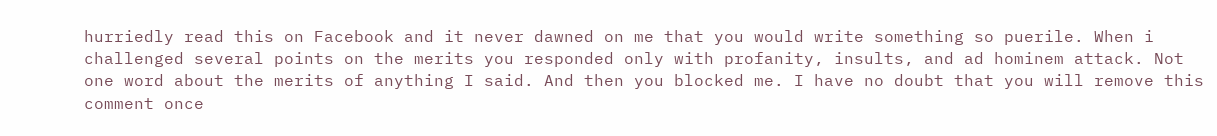hurriedly read this on Facebook and it never dawned on me that you would write something so puerile. When i challenged several points on the merits you responded only with profanity, insults, and ad hominem attack. Not one word about the merits of anything I said. And then you blocked me. I have no doubt that you will remove this comment once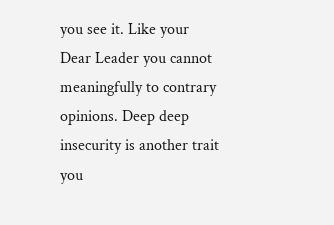you see it. Like your Dear Leader you cannot meaningfully to contrary opinions. Deep deep insecurity is another trait you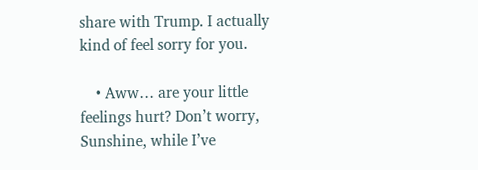share with Trump. I actually kind of feel sorry for you.

    • Aww… are your little feelings hurt? Don’t worry, Sunshine, while I’ve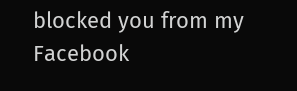blocked you from my Facebook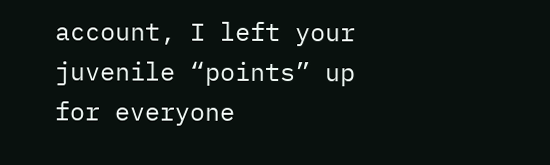account, I left your juvenile “points” up for everyone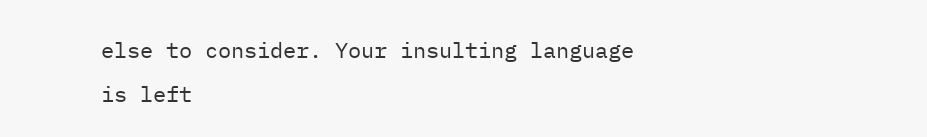else to consider. Your insulting language is left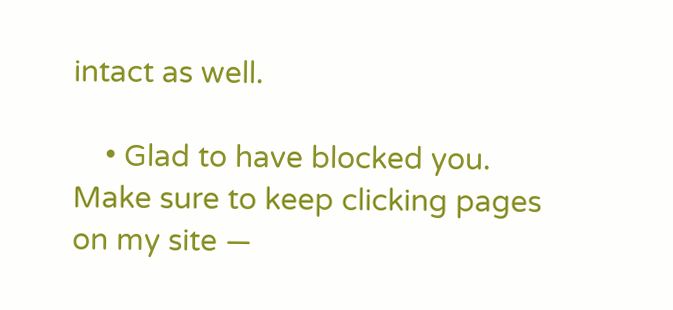intact as well.

    • Glad to have blocked you. Make sure to keep clicking pages on my site —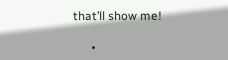that’ll show me!

      •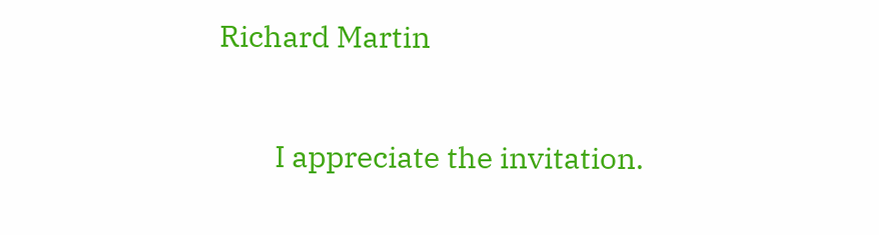Richard Martin

        I appreciate the invitation.